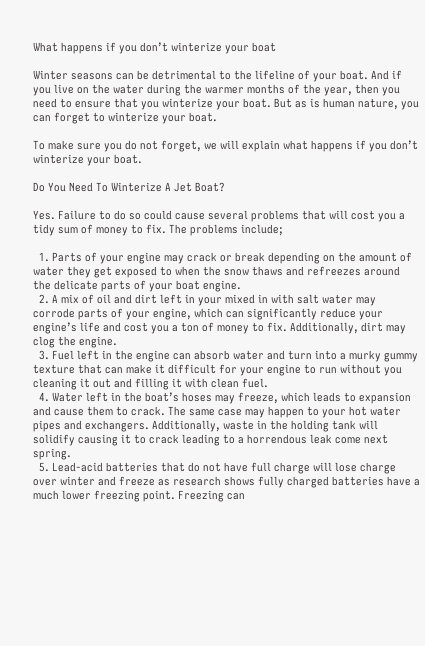What happens if you don’t winterize your boat

Winter seasons can be detrimental to the lifeline of your boat. And if you live on the water during the warmer months of the year, then you need to ensure that you winterize your boat. But as is human nature, you can forget to winterize your boat.

To make sure you do not forget, we will explain what happens if you don’t winterize your boat.

Do You Need To Winterize A Jet Boat?

Yes. Failure to do so could cause several problems that will cost you a tidy sum of money to fix. The problems include;

  1. Parts of your engine may crack or break depending on the amount of water they get exposed to when the snow thaws and refreezes around the delicate parts of your boat engine.
  2. A mix of oil and dirt left in your mixed in with salt water may corrode parts of your engine, which can significantly reduce your engine’s life and cost you a ton of money to fix. Additionally, dirt may clog the engine.
  3. Fuel left in the engine can absorb water and turn into a murky gummy texture that can make it difficult for your engine to run without you cleaning it out and filling it with clean fuel.
  4. Water left in the boat’s hoses may freeze, which leads to expansion and cause them to crack. The same case may happen to your hot water pipes and exchangers. Additionally, waste in the holding tank will solidify causing it to crack leading to a horrendous leak come next spring.
  5. Lead-acid batteries that do not have full charge will lose charge over winter and freeze as research shows fully charged batteries have a much lower freezing point. Freezing can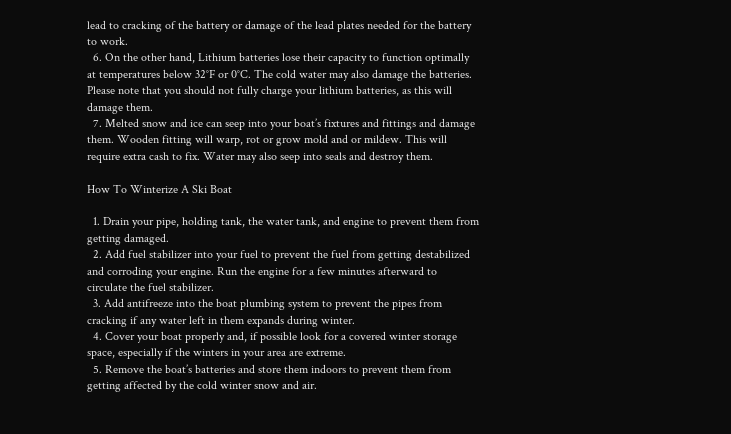lead to cracking of the battery or damage of the lead plates needed for the battery to work.
  6. On the other hand, Lithium batteries lose their capacity to function optimally at temperatures below 32°F or 0°C. The cold water may also damage the batteries. Please note that you should not fully charge your lithium batteries, as this will damage them.
  7. Melted snow and ice can seep into your boat’s fixtures and fittings and damage them. Wooden fitting will warp, rot or grow mold and or mildew. This will require extra cash to fix. Water may also seep into seals and destroy them.

How To Winterize A Ski Boat

  1. Drain your pipe, holding tank, the water tank, and engine to prevent them from getting damaged.
  2. Add fuel stabilizer into your fuel to prevent the fuel from getting destabilized and corroding your engine. Run the engine for a few minutes afterward to circulate the fuel stabilizer.
  3. Add antifreeze into the boat plumbing system to prevent the pipes from cracking if any water left in them expands during winter.
  4. Cover your boat properly and, if possible look for a covered winter storage space, especially if the winters in your area are extreme.
  5. Remove the boat’s batteries and store them indoors to prevent them from getting affected by the cold winter snow and air.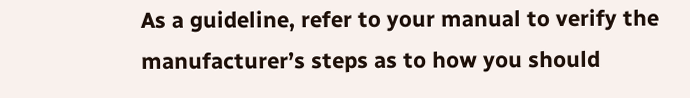As a guideline, refer to your manual to verify the manufacturer’s steps as to how you should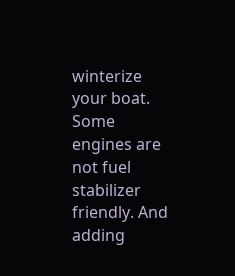winterize your boat. Some engines are not fuel stabilizer friendly. And adding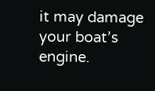it may damage your boat’s engine.